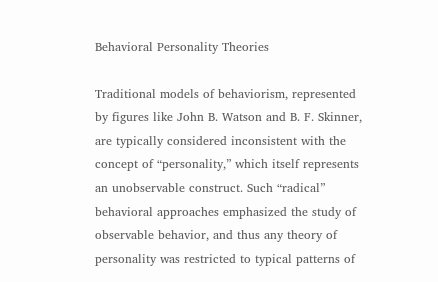Behavioral Personality Theories

Traditional models of behaviorism, represented by figures like John B. Watson and B. F. Skinner, are typically considered inconsistent with the concept of “personality,” which itself represents an unobservable construct. Such “radical” behavioral approaches emphasized the study of observable behavior, and thus any theory of personality was restricted to typical patterns of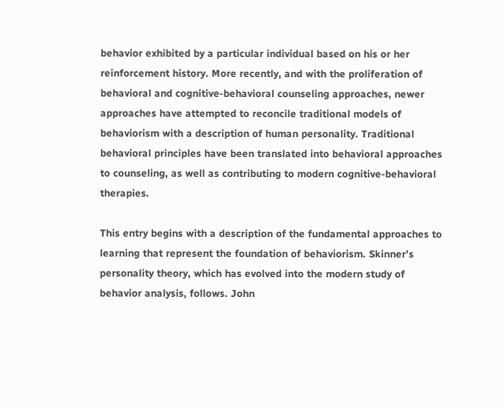behavior exhibited by a particular individual based on his or her reinforcement history. More recently, and with the proliferation of behavioral and cognitive-behavioral counseling approaches, newer approaches have attempted to reconcile traditional models of behaviorism with a description of human personality. Traditional behavioral principles have been translated into behavioral approaches to counseling, as well as contributing to modern cognitive-behavioral therapies.

This entry begins with a description of the fundamental approaches to learning that represent the foundation of behaviorism. Skinner’s personality theory, which has evolved into the modern study of behavior analysis, follows. John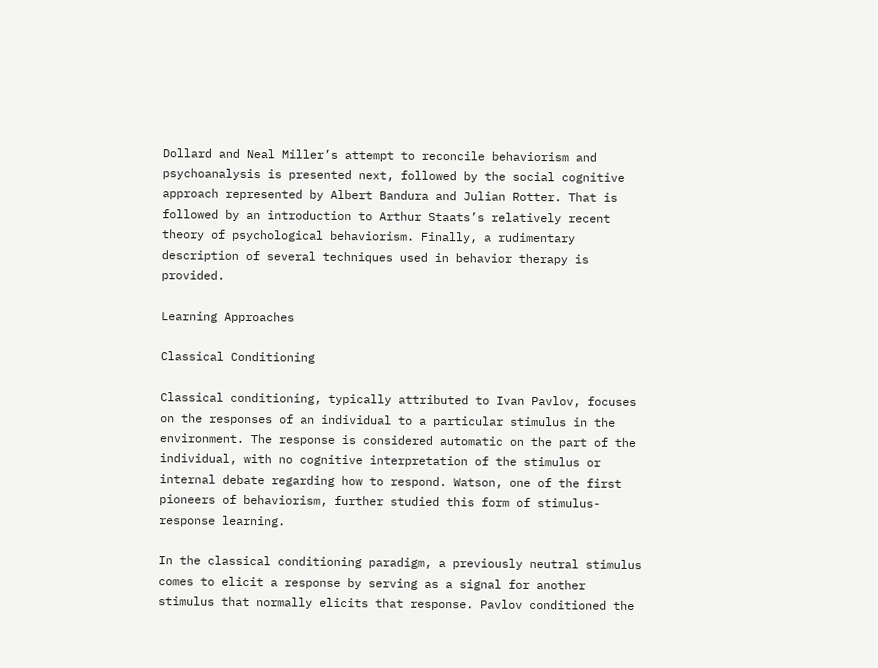Dollard and Neal Miller’s attempt to reconcile behaviorism and psychoanalysis is presented next, followed by the social cognitive approach represented by Albert Bandura and Julian Rotter. That is followed by an introduction to Arthur Staats’s relatively recent theory of psychological behaviorism. Finally, a rudimentary description of several techniques used in behavior therapy is provided.

Learning Approaches

Classical Conditioning

Classical conditioning, typically attributed to Ivan Pavlov, focuses on the responses of an individual to a particular stimulus in the environment. The response is considered automatic on the part of the individual, with no cognitive interpretation of the stimulus or internal debate regarding how to respond. Watson, one of the first pioneers of behaviorism, further studied this form of stimulus-response learning.

In the classical conditioning paradigm, a previously neutral stimulus comes to elicit a response by serving as a signal for another stimulus that normally elicits that response. Pavlov conditioned the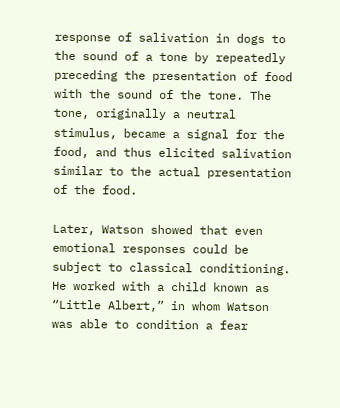response of salivation in dogs to the sound of a tone by repeatedly preceding the presentation of food with the sound of the tone. The tone, originally a neutral stimulus, became a signal for the food, and thus elicited salivation similar to the actual presentation of the food.

Later, Watson showed that even emotional responses could be subject to classical conditioning. He worked with a child known as “Little Albert,” in whom Watson was able to condition a fear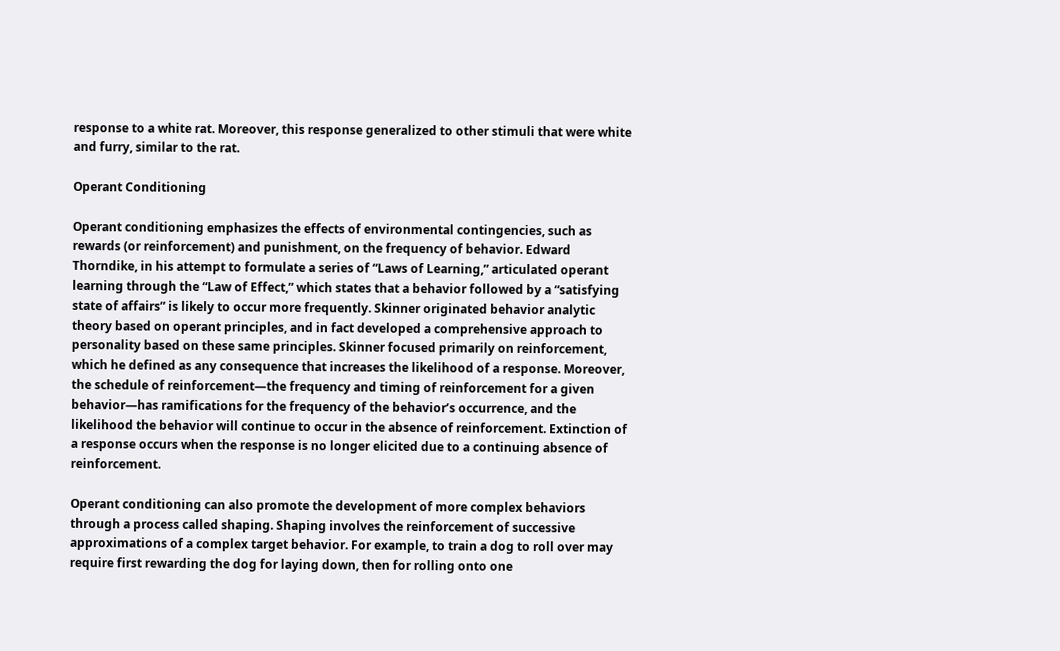response to a white rat. Moreover, this response generalized to other stimuli that were white and furry, similar to the rat.

Operant Conditioning

Operant conditioning emphasizes the effects of environmental contingencies, such as rewards (or reinforcement) and punishment, on the frequency of behavior. Edward Thorndike, in his attempt to formulate a series of “Laws of Learning,” articulated operant learning through the “Law of Effect,” which states that a behavior followed by a “satisfying state of affairs” is likely to occur more frequently. Skinner originated behavior analytic theory based on operant principles, and in fact developed a comprehensive approach to personality based on these same principles. Skinner focused primarily on reinforcement, which he defined as any consequence that increases the likelihood of a response. Moreover, the schedule of reinforcement—the frequency and timing of reinforcement for a given behavior—has ramifications for the frequency of the behavior’s occurrence, and the likelihood the behavior will continue to occur in the absence of reinforcement. Extinction of a response occurs when the response is no longer elicited due to a continuing absence of reinforcement.

Operant conditioning can also promote the development of more complex behaviors through a process called shaping. Shaping involves the reinforcement of successive approximations of a complex target behavior. For example, to train a dog to roll over may require first rewarding the dog for laying down, then for rolling onto one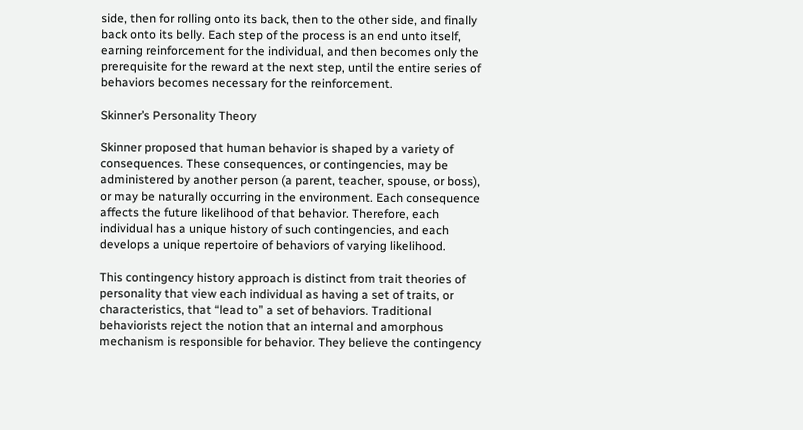side, then for rolling onto its back, then to the other side, and finally back onto its belly. Each step of the process is an end unto itself, earning reinforcement for the individual, and then becomes only the prerequisite for the reward at the next step, until the entire series of behaviors becomes necessary for the reinforcement.

Skinner’s Personality Theory

Skinner proposed that human behavior is shaped by a variety of consequences. These consequences, or contingencies, may be administered by another person (a parent, teacher, spouse, or boss), or may be naturally occurring in the environment. Each consequence affects the future likelihood of that behavior. Therefore, each individual has a unique history of such contingencies, and each develops a unique repertoire of behaviors of varying likelihood.

This contingency history approach is distinct from trait theories of personality that view each individual as having a set of traits, or characteristics, that “lead to” a set of behaviors. Traditional behaviorists reject the notion that an internal and amorphous mechanism is responsible for behavior. They believe the contingency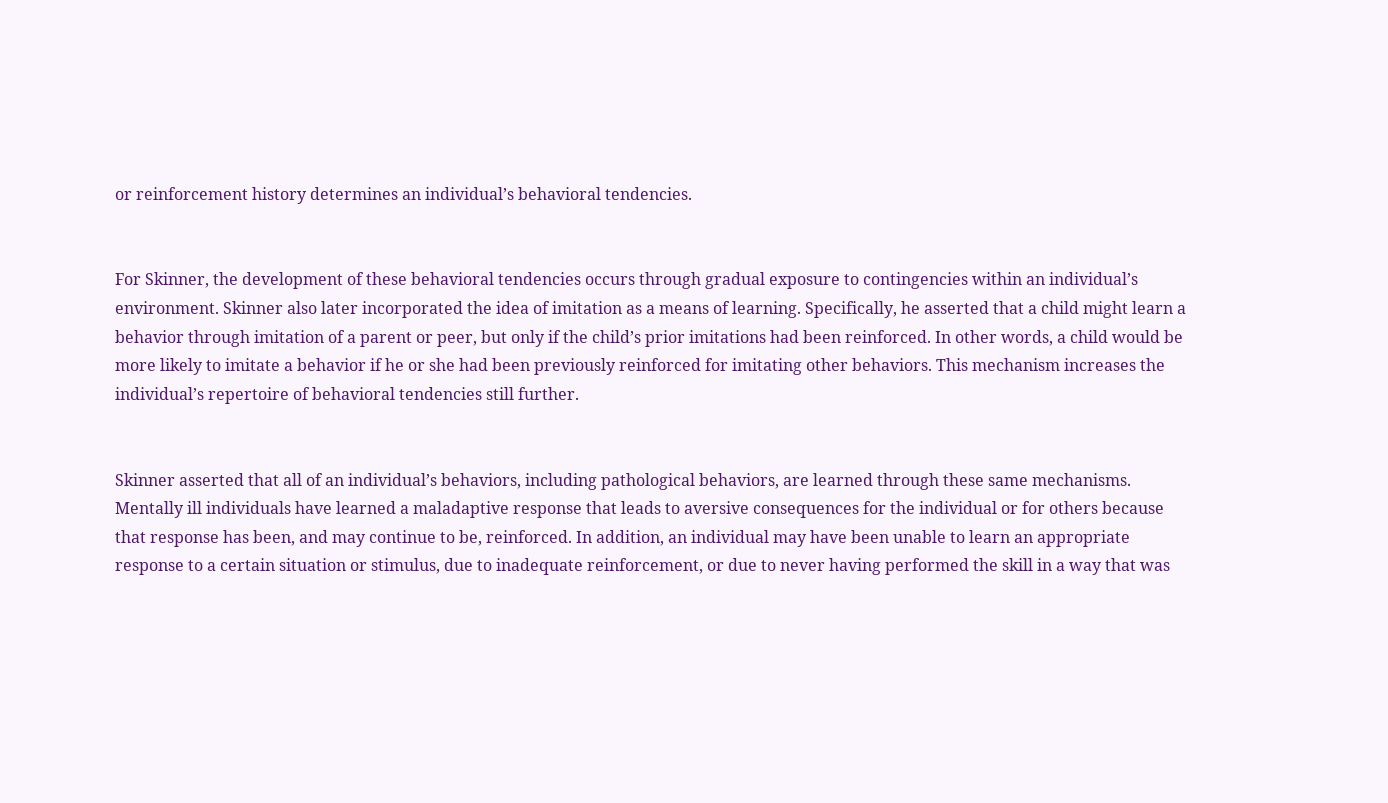or reinforcement history determines an individual’s behavioral tendencies.


For Skinner, the development of these behavioral tendencies occurs through gradual exposure to contingencies within an individual’s environment. Skinner also later incorporated the idea of imitation as a means of learning. Specifically, he asserted that a child might learn a behavior through imitation of a parent or peer, but only if the child’s prior imitations had been reinforced. In other words, a child would be more likely to imitate a behavior if he or she had been previously reinforced for imitating other behaviors. This mechanism increases the individual’s repertoire of behavioral tendencies still further.


Skinner asserted that all of an individual’s behaviors, including pathological behaviors, are learned through these same mechanisms. Mentally ill individuals have learned a maladaptive response that leads to aversive consequences for the individual or for others because that response has been, and may continue to be, reinforced. In addition, an individual may have been unable to learn an appropriate response to a certain situation or stimulus, due to inadequate reinforcement, or due to never having performed the skill in a way that was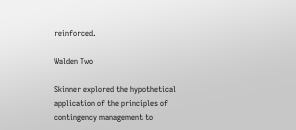reinforced.

Walden Two

Skinner explored the hypothetical application of the principles of contingency management to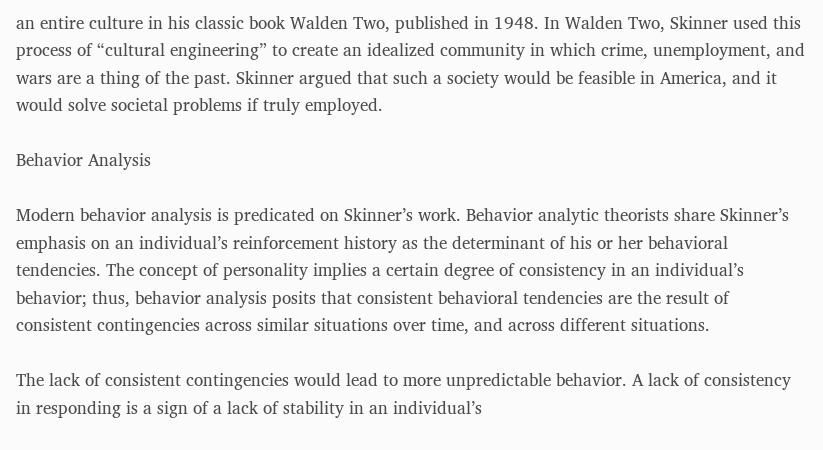an entire culture in his classic book Walden Two, published in 1948. In Walden Two, Skinner used this process of “cultural engineering” to create an idealized community in which crime, unemployment, and wars are a thing of the past. Skinner argued that such a society would be feasible in America, and it would solve societal problems if truly employed.

Behavior Analysis

Modern behavior analysis is predicated on Skinner’s work. Behavior analytic theorists share Skinner’s emphasis on an individual’s reinforcement history as the determinant of his or her behavioral tendencies. The concept of personality implies a certain degree of consistency in an individual’s behavior; thus, behavior analysis posits that consistent behavioral tendencies are the result of consistent contingencies across similar situations over time, and across different situations.

The lack of consistent contingencies would lead to more unpredictable behavior. A lack of consistency in responding is a sign of a lack of stability in an individual’s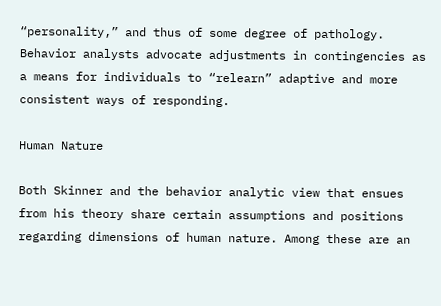“personality,” and thus of some degree of pathology. Behavior analysts advocate adjustments in contingencies as a means for individuals to “relearn” adaptive and more consistent ways of responding.

Human Nature

Both Skinner and the behavior analytic view that ensues from his theory share certain assumptions and positions regarding dimensions of human nature. Among these are an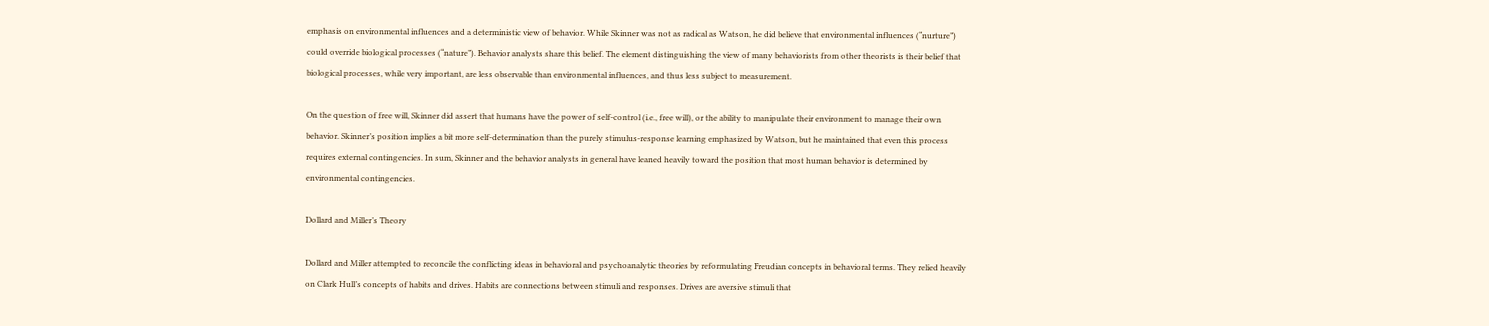emphasis on environmental influences and a deterministic view of behavior. While Skinner was not as radical as Watson, he did believe that environmental influences (“nurture”) could override biological processes (“nature”). Behavior analysts share this belief. The element distinguishing the view of many behaviorists from other theorists is their belief that biological processes, while very important, are less observable than environmental influences, and thus less subject to measurement.

On the question of free will, Skinner did assert that humans have the power of self-control (i.e., free will), or the ability to manipulate their environment to manage their own behavior. Skinner’s position implies a bit more self-determination than the purely stimulus-response learning emphasized by Watson, but he maintained that even this process requires external contingencies. In sum, Skinner and the behavior analysts in general have leaned heavily toward the position that most human behavior is determined by environmental contingencies.

Dollard and Miller’s Theory

Dollard and Miller attempted to reconcile the conflicting ideas in behavioral and psychoanalytic theories by reformulating Freudian concepts in behavioral terms. They relied heavily on Clark Hull’s concepts of habits and drives. Habits are connections between stimuli and responses. Drives are aversive stimuli that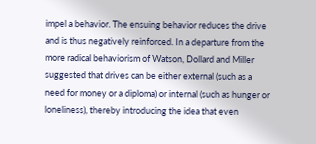impel a behavior. The ensuing behavior reduces the drive and is thus negatively reinforced. In a departure from the more radical behaviorism of Watson, Dollard and Miller suggested that drives can be either external (such as a need for money or a diploma) or internal (such as hunger or loneliness), thereby introducing the idea that even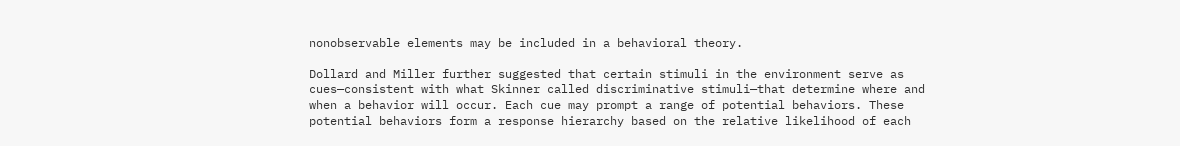nonobservable elements may be included in a behavioral theory.

Dollard and Miller further suggested that certain stimuli in the environment serve as cues—consistent with what Skinner called discriminative stimuli—that determine where and when a behavior will occur. Each cue may prompt a range of potential behaviors. These potential behaviors form a response hierarchy based on the relative likelihood of each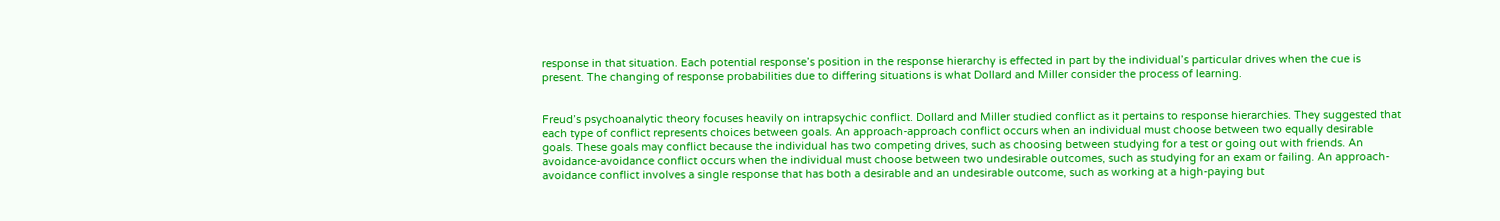response in that situation. Each potential response’s position in the response hierarchy is effected in part by the individual’s particular drives when the cue is present. The changing of response probabilities due to differing situations is what Dollard and Miller consider the process of learning.


Freud’s psychoanalytic theory focuses heavily on intrapsychic conflict. Dollard and Miller studied conflict as it pertains to response hierarchies. They suggested that each type of conflict represents choices between goals. An approach-approach conflict occurs when an individual must choose between two equally desirable goals. These goals may conflict because the individual has two competing drives, such as choosing between studying for a test or going out with friends. An avoidance-avoidance conflict occurs when the individual must choose between two undesirable outcomes, such as studying for an exam or failing. An approach-avoidance conflict involves a single response that has both a desirable and an undesirable outcome, such as working at a high-paying but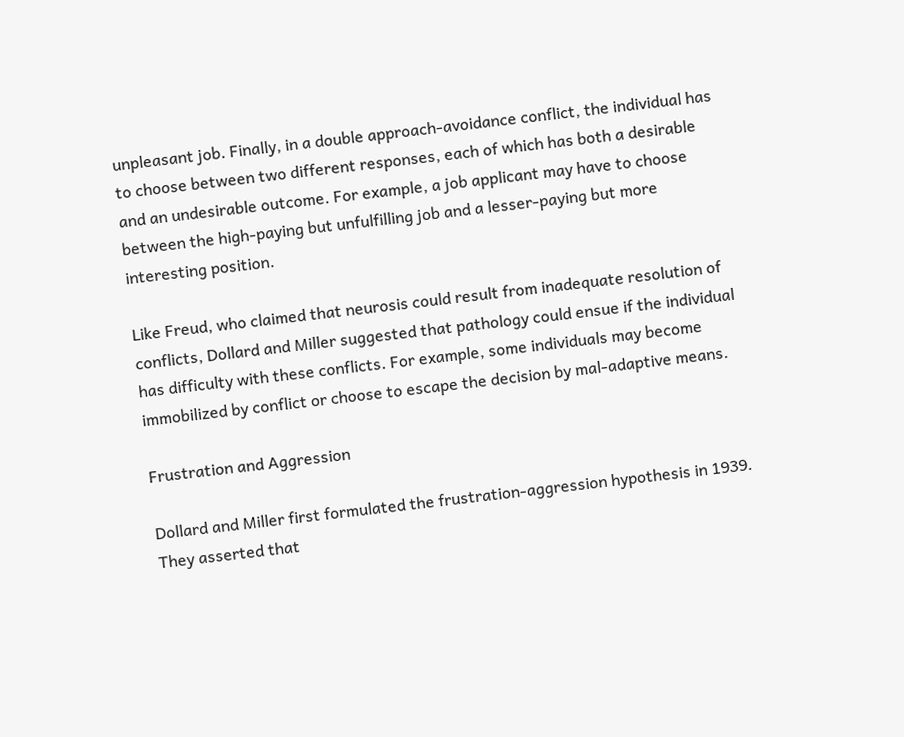unpleasant job. Finally, in a double approach-avoidance conflict, the individual has to choose between two different responses, each of which has both a desirable and an undesirable outcome. For example, a job applicant may have to choose between the high-paying but unfulfilling job and a lesser-paying but more interesting position.

Like Freud, who claimed that neurosis could result from inadequate resolution of conflicts, Dollard and Miller suggested that pathology could ensue if the individual has difficulty with these conflicts. For example, some individuals may become immobilized by conflict or choose to escape the decision by mal-adaptive means.

Frustration and Aggression

Dollard and Miller first formulated the frustration-aggression hypothesis in 1939. They asserted that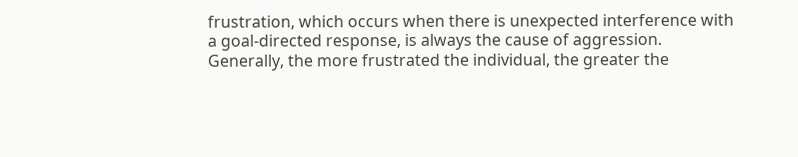frustration, which occurs when there is unexpected interference with a goal-directed response, is always the cause of aggression. Generally, the more frustrated the individual, the greater the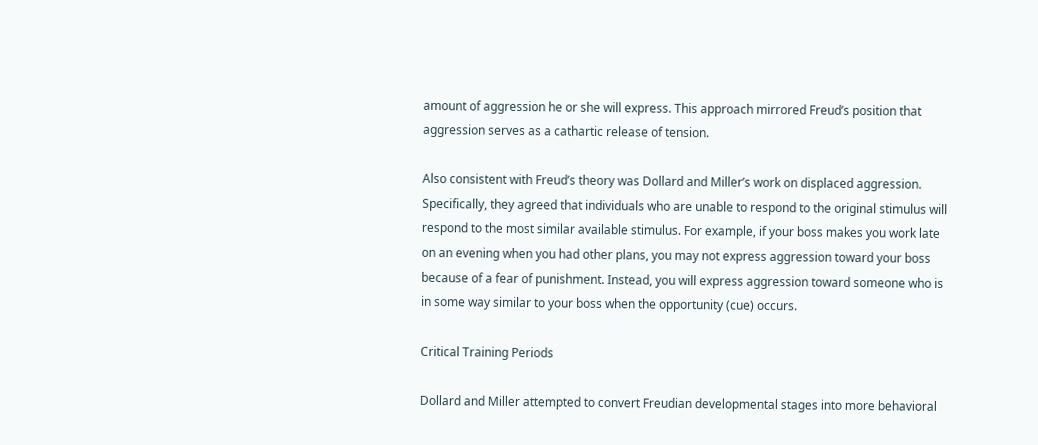amount of aggression he or she will express. This approach mirrored Freud’s position that aggression serves as a cathartic release of tension.

Also consistent with Freud’s theory was Dollard and Miller’s work on displaced aggression. Specifically, they agreed that individuals who are unable to respond to the original stimulus will respond to the most similar available stimulus. For example, if your boss makes you work late on an evening when you had other plans, you may not express aggression toward your boss because of a fear of punishment. Instead, you will express aggression toward someone who is in some way similar to your boss when the opportunity (cue) occurs.

Critical Training Periods

Dollard and Miller attempted to convert Freudian developmental stages into more behavioral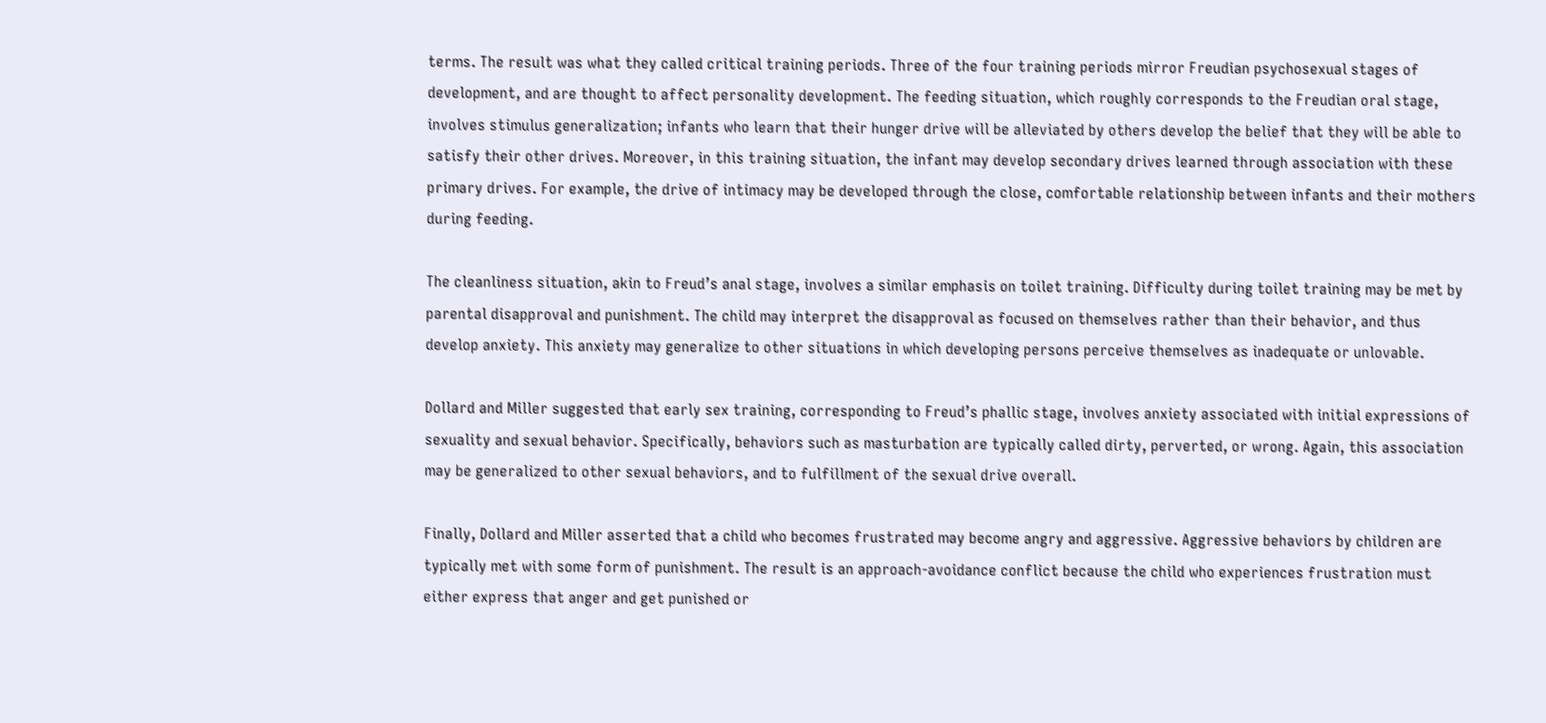terms. The result was what they called critical training periods. Three of the four training periods mirror Freudian psychosexual stages of development, and are thought to affect personality development. The feeding situation, which roughly corresponds to the Freudian oral stage, involves stimulus generalization; infants who learn that their hunger drive will be alleviated by others develop the belief that they will be able to satisfy their other drives. Moreover, in this training situation, the infant may develop secondary drives learned through association with these primary drives. For example, the drive of intimacy may be developed through the close, comfortable relationship between infants and their mothers during feeding.

The cleanliness situation, akin to Freud’s anal stage, involves a similar emphasis on toilet training. Difficulty during toilet training may be met by parental disapproval and punishment. The child may interpret the disapproval as focused on themselves rather than their behavior, and thus develop anxiety. This anxiety may generalize to other situations in which developing persons perceive themselves as inadequate or unlovable.

Dollard and Miller suggested that early sex training, corresponding to Freud’s phallic stage, involves anxiety associated with initial expressions of sexuality and sexual behavior. Specifically, behaviors such as masturbation are typically called dirty, perverted, or wrong. Again, this association may be generalized to other sexual behaviors, and to fulfillment of the sexual drive overall.

Finally, Dollard and Miller asserted that a child who becomes frustrated may become angry and aggressive. Aggressive behaviors by children are typically met with some form of punishment. The result is an approach-avoidance conflict because the child who experiences frustration must either express that anger and get punished or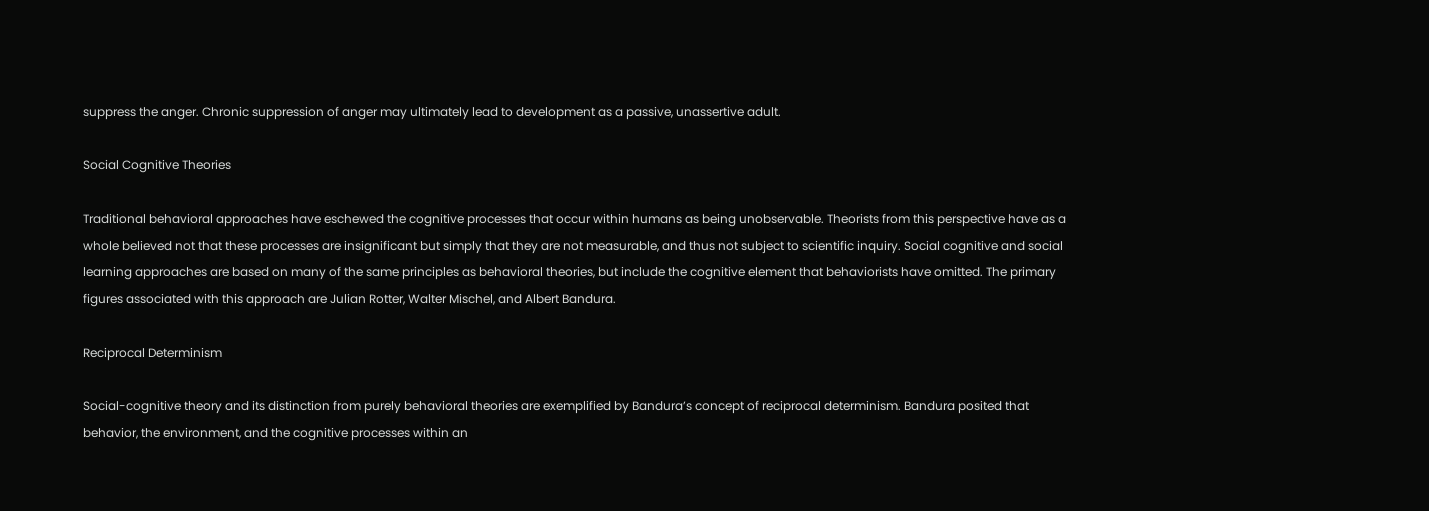suppress the anger. Chronic suppression of anger may ultimately lead to development as a passive, unassertive adult.

Social Cognitive Theories

Traditional behavioral approaches have eschewed the cognitive processes that occur within humans as being unobservable. Theorists from this perspective have as a whole believed not that these processes are insignificant but simply that they are not measurable, and thus not subject to scientific inquiry. Social cognitive and social learning approaches are based on many of the same principles as behavioral theories, but include the cognitive element that behaviorists have omitted. The primary figures associated with this approach are Julian Rotter, Walter Mischel, and Albert Bandura.

Reciprocal Determinism

Social-cognitive theory and its distinction from purely behavioral theories are exemplified by Bandura’s concept of reciprocal determinism. Bandura posited that behavior, the environment, and the cognitive processes within an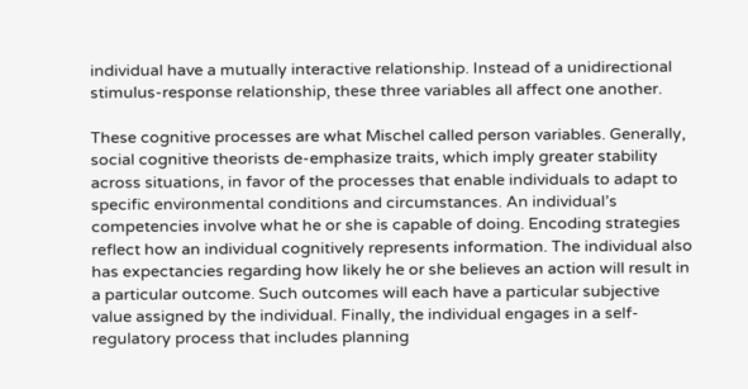individual have a mutually interactive relationship. Instead of a unidirectional stimulus-response relationship, these three variables all affect one another.

These cognitive processes are what Mischel called person variables. Generally, social cognitive theorists de-emphasize traits, which imply greater stability across situations, in favor of the processes that enable individuals to adapt to specific environmental conditions and circumstances. An individual’s competencies involve what he or she is capable of doing. Encoding strategies reflect how an individual cognitively represents information. The individual also has expectancies regarding how likely he or she believes an action will result in a particular outcome. Such outcomes will each have a particular subjective value assigned by the individual. Finally, the individual engages in a self-regulatory process that includes planning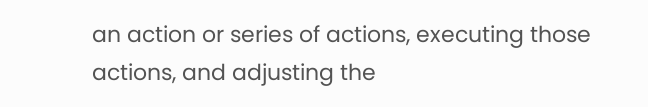an action or series of actions, executing those actions, and adjusting the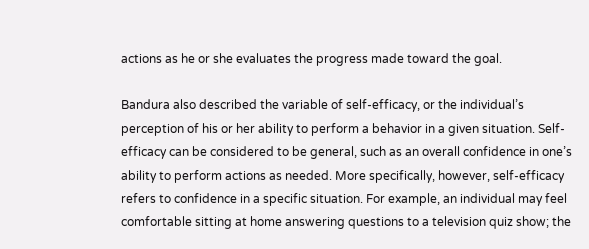actions as he or she evaluates the progress made toward the goal.

Bandura also described the variable of self-efficacy, or the individual’s perception of his or her ability to perform a behavior in a given situation. Self-efficacy can be considered to be general, such as an overall confidence in one’s ability to perform actions as needed. More specifically, however, self-efficacy refers to confidence in a specific situation. For example, an individual may feel comfortable sitting at home answering questions to a television quiz show; the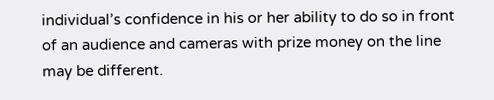individual’s confidence in his or her ability to do so in front of an audience and cameras with prize money on the line may be different.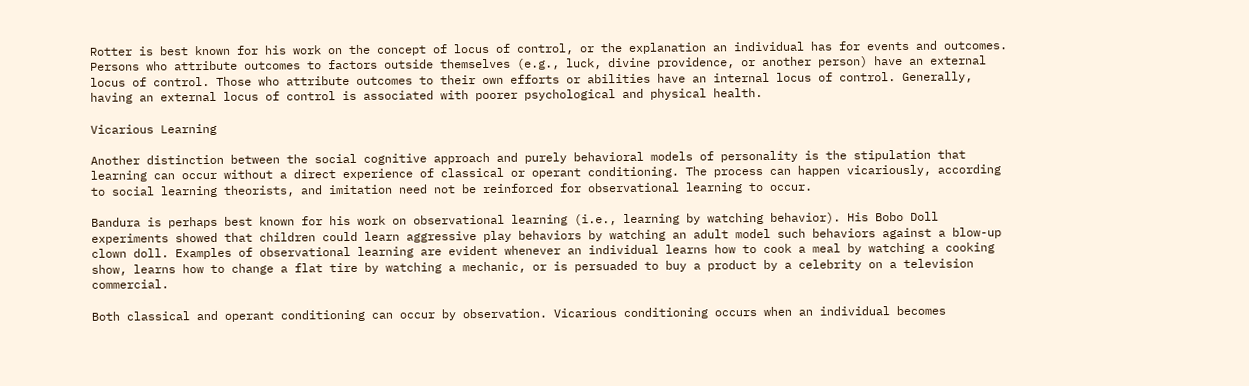Rotter is best known for his work on the concept of locus of control, or the explanation an individual has for events and outcomes. Persons who attribute outcomes to factors outside themselves (e.g., luck, divine providence, or another person) have an external locus of control. Those who attribute outcomes to their own efforts or abilities have an internal locus of control. Generally, having an external locus of control is associated with poorer psychological and physical health.

Vicarious Learning

Another distinction between the social cognitive approach and purely behavioral models of personality is the stipulation that learning can occur without a direct experience of classical or operant conditioning. The process can happen vicariously, according to social learning theorists, and imitation need not be reinforced for observational learning to occur.

Bandura is perhaps best known for his work on observational learning (i.e., learning by watching behavior). His Bobo Doll experiments showed that children could learn aggressive play behaviors by watching an adult model such behaviors against a blow-up clown doll. Examples of observational learning are evident whenever an individual learns how to cook a meal by watching a cooking show, learns how to change a flat tire by watching a mechanic, or is persuaded to buy a product by a celebrity on a television commercial.

Both classical and operant conditioning can occur by observation. Vicarious conditioning occurs when an individual becomes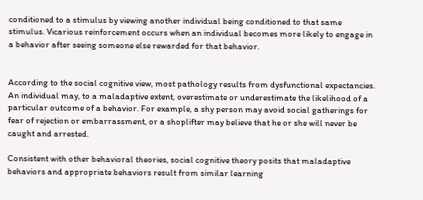conditioned to a stimulus by viewing another individual being conditioned to that same stimulus. Vicarious reinforcement occurs when an individual becomes more likely to engage in a behavior after seeing someone else rewarded for that behavior.


According to the social cognitive view, most pathology results from dysfunctional expectancies. An individual may, to a maladaptive extent, overestimate or underestimate the likelihood of a particular outcome of a behavior. For example, a shy person may avoid social gatherings for fear of rejection or embarrassment, or a shoplifter may believe that he or she will never be caught and arrested.

Consistent with other behavioral theories, social cognitive theory posits that maladaptive behaviors and appropriate behaviors result from similar learning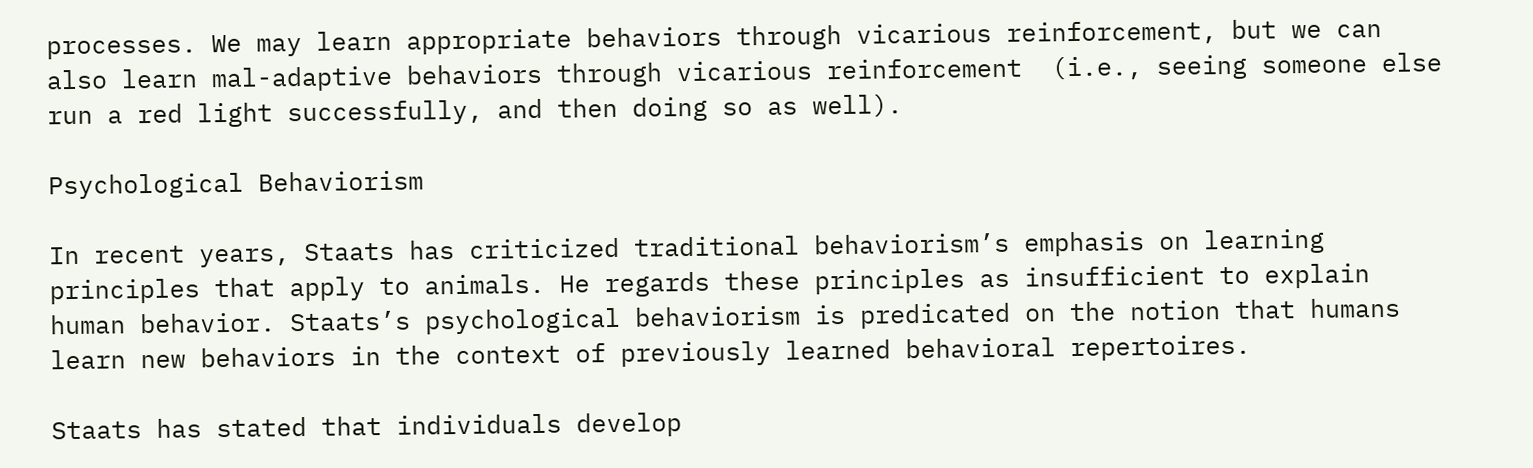processes. We may learn appropriate behaviors through vicarious reinforcement, but we can also learn mal-adaptive behaviors through vicarious reinforcement  (i.e., seeing someone else run a red light successfully, and then doing so as well).

Psychological Behaviorism

In recent years, Staats has criticized traditional behaviorism’s emphasis on learning principles that apply to animals. He regards these principles as insufficient to explain human behavior. Staats’s psychological behaviorism is predicated on the notion that humans learn new behaviors in the context of previously learned behavioral repertoires.

Staats has stated that individuals develop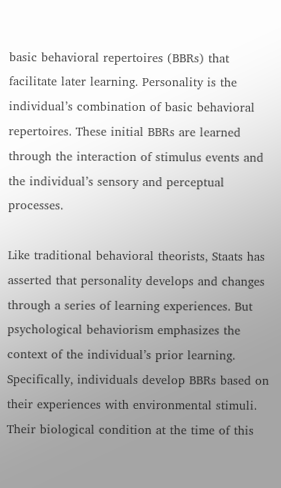basic behavioral repertoires (BBRs) that facilitate later learning. Personality is the individual’s combination of basic behavioral repertoires. These initial BBRs are learned through the interaction of stimulus events and the individual’s sensory and perceptual processes.

Like traditional behavioral theorists, Staats has asserted that personality develops and changes through a series of learning experiences. But psychological behaviorism emphasizes the context of the individual’s prior learning. Specifically, individuals develop BBRs based on their experiences with environmental stimuli. Their biological condition at the time of this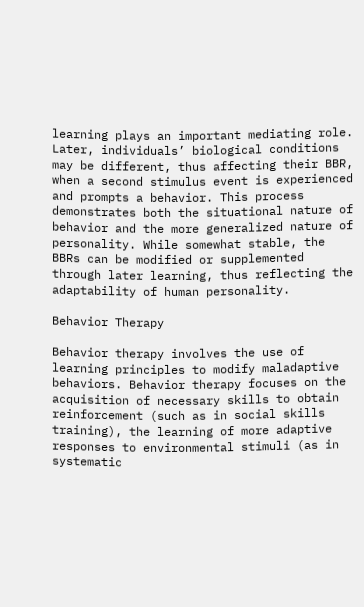learning plays an important mediating role. Later, individuals’ biological conditions may be different, thus affecting their BBR, when a second stimulus event is experienced and prompts a behavior. This process demonstrates both the situational nature of behavior and the more generalized nature of personality. While somewhat stable, the BBRs can be modified or supplemented through later learning, thus reflecting the adaptability of human personality.

Behavior Therapy

Behavior therapy involves the use of learning principles to modify maladaptive behaviors. Behavior therapy focuses on the acquisition of necessary skills to obtain reinforcement (such as in social skills training), the learning of more adaptive responses to environmental stimuli (as in systematic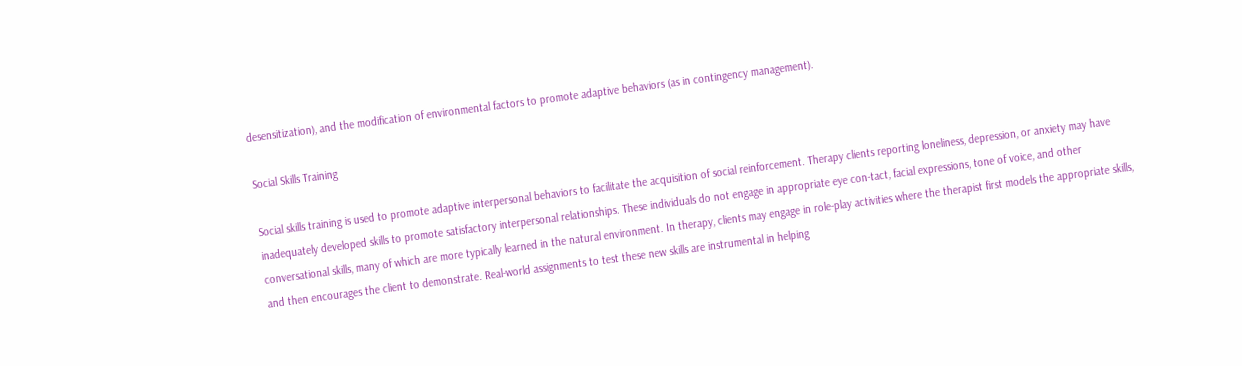desensitization), and the modification of environmental factors to promote adaptive behaviors (as in contingency management).

Social Skills Training

Social skills training is used to promote adaptive interpersonal behaviors to facilitate the acquisition of social reinforcement. Therapy clients reporting loneliness, depression, or anxiety may have inadequately developed skills to promote satisfactory interpersonal relationships. These individuals do not engage in appropriate eye con-tact, facial expressions, tone of voice, and other conversational skills, many of which are more typically learned in the natural environment. In therapy, clients may engage in role-play activities where the therapist first models the appropriate skills, and then encourages the client to demonstrate. Real-world assignments to test these new skills are instrumental in helping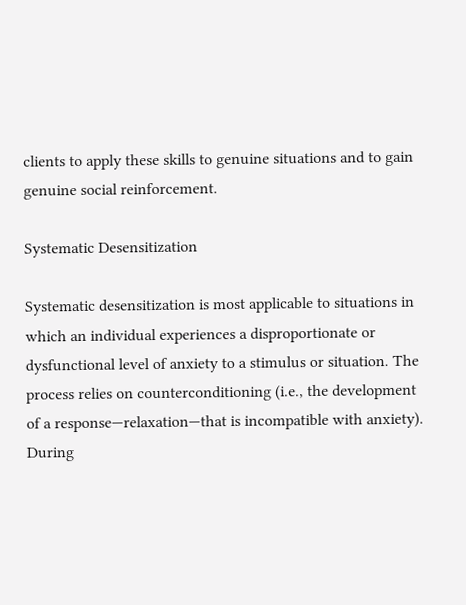clients to apply these skills to genuine situations and to gain genuine social reinforcement.

Systematic Desensitization

Systematic desensitization is most applicable to situations in which an individual experiences a disproportionate or dysfunctional level of anxiety to a stimulus or situation. The process relies on counterconditioning (i.e., the development of a response—relaxation—that is incompatible with anxiety). During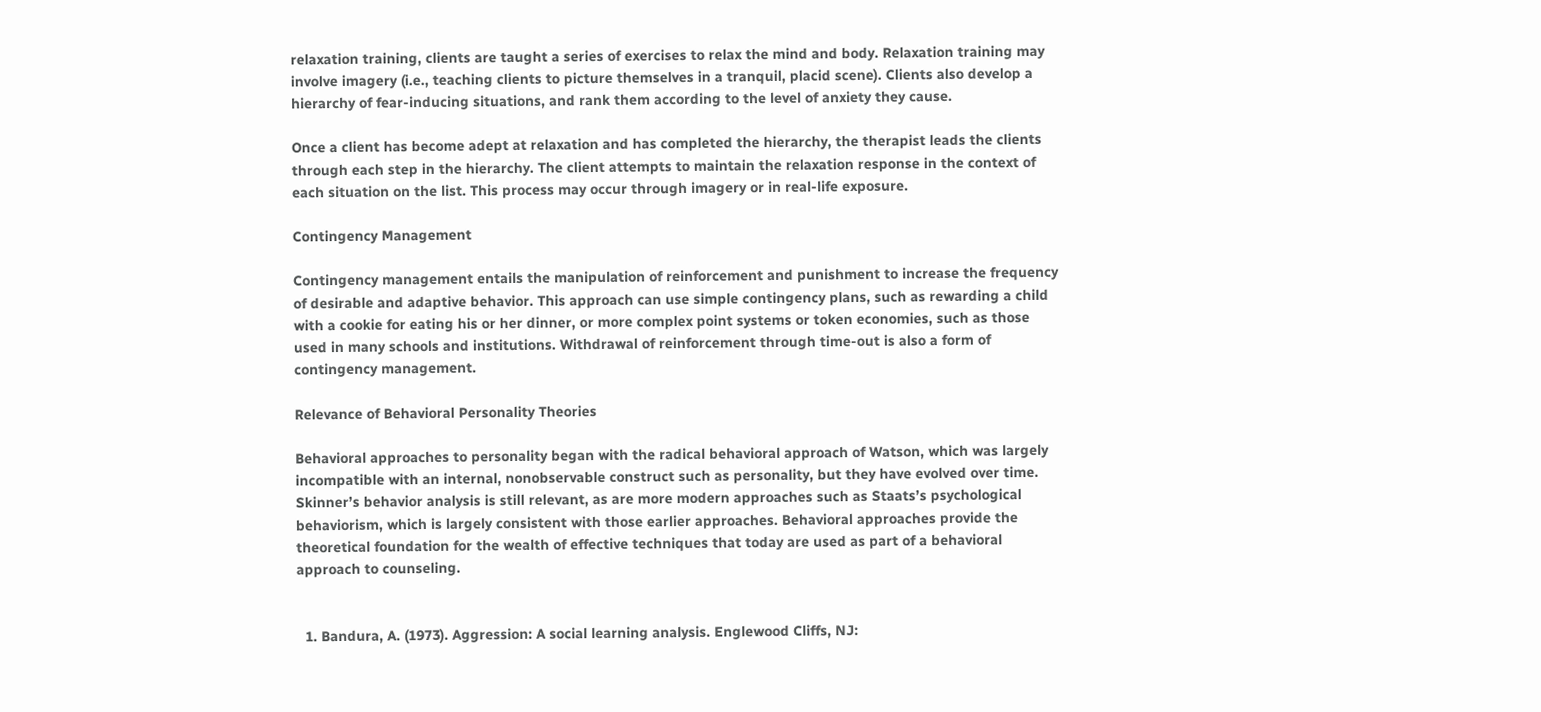relaxation training, clients are taught a series of exercises to relax the mind and body. Relaxation training may involve imagery (i.e., teaching clients to picture themselves in a tranquil, placid scene). Clients also develop a hierarchy of fear-inducing situations, and rank them according to the level of anxiety they cause.

Once a client has become adept at relaxation and has completed the hierarchy, the therapist leads the clients through each step in the hierarchy. The client attempts to maintain the relaxation response in the context of each situation on the list. This process may occur through imagery or in real-life exposure.

Contingency Management

Contingency management entails the manipulation of reinforcement and punishment to increase the frequency of desirable and adaptive behavior. This approach can use simple contingency plans, such as rewarding a child with a cookie for eating his or her dinner, or more complex point systems or token economies, such as those used in many schools and institutions. Withdrawal of reinforcement through time-out is also a form of contingency management.

Relevance of Behavioral Personality Theories

Behavioral approaches to personality began with the radical behavioral approach of Watson, which was largely incompatible with an internal, nonobservable construct such as personality, but they have evolved over time. Skinner’s behavior analysis is still relevant, as are more modern approaches such as Staats’s psychological behaviorism, which is largely consistent with those earlier approaches. Behavioral approaches provide the theoretical foundation for the wealth of effective techniques that today are used as part of a behavioral approach to counseling.


  1. Bandura, A. (1973). Aggression: A social learning analysis. Englewood Cliffs, NJ: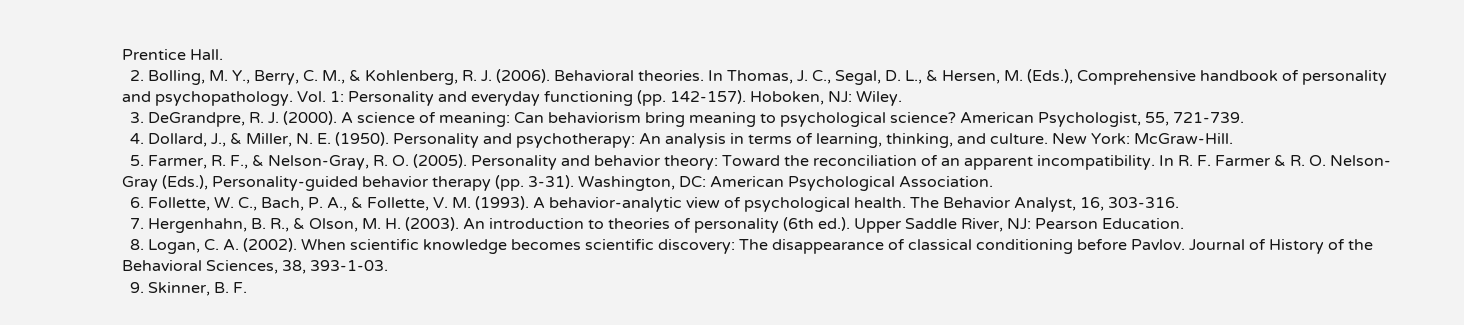Prentice Hall.
  2. Bolling, M. Y., Berry, C. M., & Kohlenberg, R. J. (2006). Behavioral theories. In Thomas, J. C., Segal, D. L., & Hersen, M. (Eds.), Comprehensive handbook of personality and psychopathology. Vol. 1: Personality and everyday functioning (pp. 142-157). Hoboken, NJ: Wiley.
  3. DeGrandpre, R. J. (2000). A science of meaning: Can behaviorism bring meaning to psychological science? American Psychologist, 55, 721-739.
  4. Dollard, J., & Miller, N. E. (1950). Personality and psychotherapy: An analysis in terms of learning, thinking, and culture. New York: McGraw-Hill.
  5. Farmer, R. F., & Nelson-Gray, R. O. (2005). Personality and behavior theory: Toward the reconciliation of an apparent incompatibility. In R. F. Farmer & R. O. Nelson-Gray (Eds.), Personality-guided behavior therapy (pp. 3-31). Washington, DC: American Psychological Association.
  6. Follette, W. C., Bach, P. A., & Follette, V. M. (1993). A behavior-analytic view of psychological health. The Behavior Analyst, 16, 303-316.
  7. Hergenhahn, B. R., & Olson, M. H. (2003). An introduction to theories of personality (6th ed.). Upper Saddle River, NJ: Pearson Education.
  8. Logan, C. A. (2002). When scientific knowledge becomes scientific discovery: The disappearance of classical conditioning before Pavlov. Journal of History of the Behavioral Sciences, 38, 393-1-03.
  9. Skinner, B. F.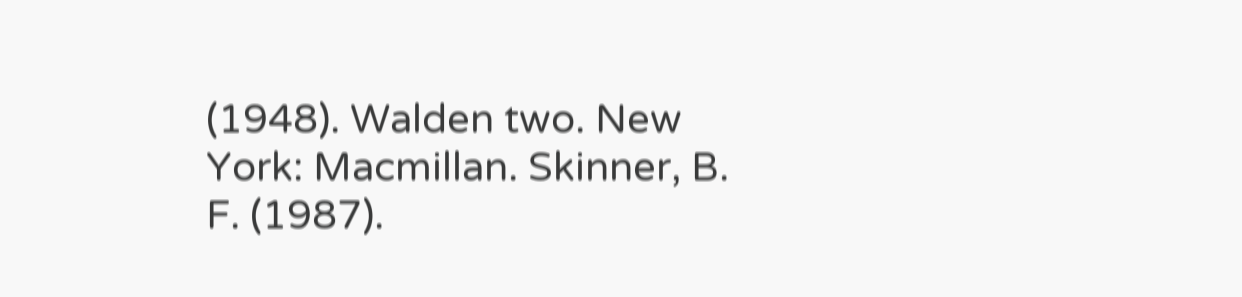(1948). Walden two. New York: Macmillan. Skinner, B. F. (1987).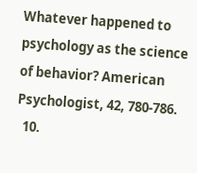Whatever happened to psychology as the science of behavior? American Psychologist, 42, 780-786.
  10.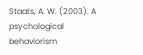Staats, A. W. (2003). A psychological behaviorism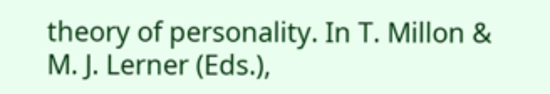theory of personality. In T. Millon & M. J. Lerner (Eds.),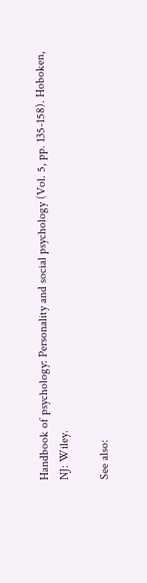Handbook of psychology: Personality and social psychology (Vol. 5, pp. 135-158). Hoboken, NJ: Wiley.

See also: